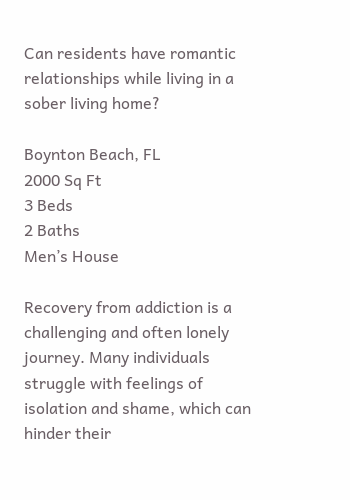Can residents have romantic relationships while living in a sober living home?

Boynton Beach, FL
2000 Sq Ft
3 Beds
2 Baths
Men’s House

Recovery from addiction is a challenging and often lonely journey. Many individuals struggle with feelings of isolation and shame, which can hinder their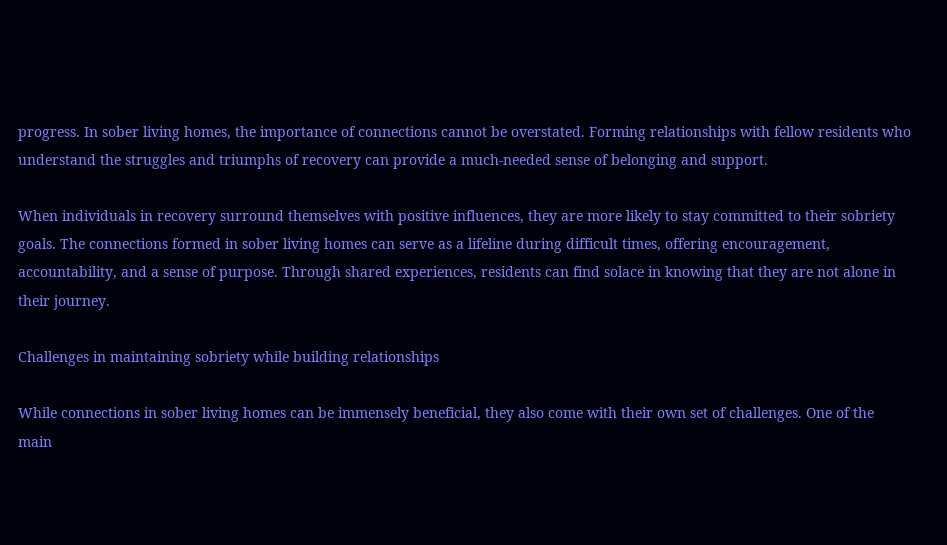progress. In sober living homes, the importance of connections cannot be overstated. Forming relationships with fellow residents who understand the struggles and triumphs of recovery can provide a much-needed sense of belonging and support.

When individuals in recovery surround themselves with positive influences, they are more likely to stay committed to their sobriety goals. The connections formed in sober living homes can serve as a lifeline during difficult times, offering encouragement, accountability, and a sense of purpose. Through shared experiences, residents can find solace in knowing that they are not alone in their journey.

Challenges in maintaining sobriety while building relationships

While connections in sober living homes can be immensely beneficial, they also come with their own set of challenges. One of the main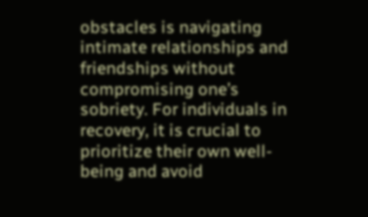obstacles is navigating intimate relationships and friendships without compromising one’s sobriety. For individuals in recovery, it is crucial to prioritize their own well-being and avoid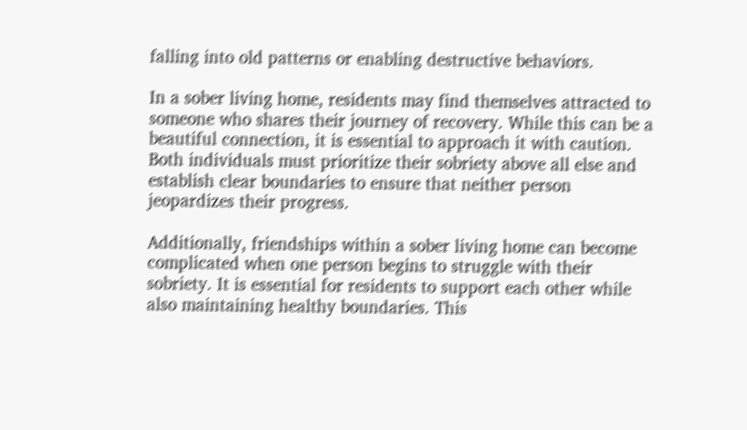falling into old patterns or enabling destructive behaviors.

In a sober living home, residents may find themselves attracted to someone who shares their journey of recovery. While this can be a beautiful connection, it is essential to approach it with caution. Both individuals must prioritize their sobriety above all else and establish clear boundaries to ensure that neither person jeopardizes their progress.

Additionally, friendships within a sober living home can become complicated when one person begins to struggle with their sobriety. It is essential for residents to support each other while also maintaining healthy boundaries. This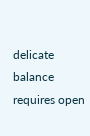delicate balance requires open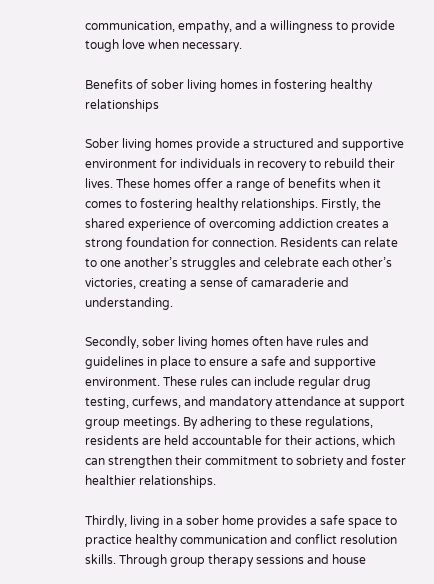communication, empathy, and a willingness to provide tough love when necessary.

Benefits of sober living homes in fostering healthy relationships

Sober living homes provide a structured and supportive environment for individuals in recovery to rebuild their lives. These homes offer a range of benefits when it comes to fostering healthy relationships. Firstly, the shared experience of overcoming addiction creates a strong foundation for connection. Residents can relate to one another’s struggles and celebrate each other’s victories, creating a sense of camaraderie and understanding.

Secondly, sober living homes often have rules and guidelines in place to ensure a safe and supportive environment. These rules can include regular drug testing, curfews, and mandatory attendance at support group meetings. By adhering to these regulations, residents are held accountable for their actions, which can strengthen their commitment to sobriety and foster healthier relationships.

Thirdly, living in a sober home provides a safe space to practice healthy communication and conflict resolution skills. Through group therapy sessions and house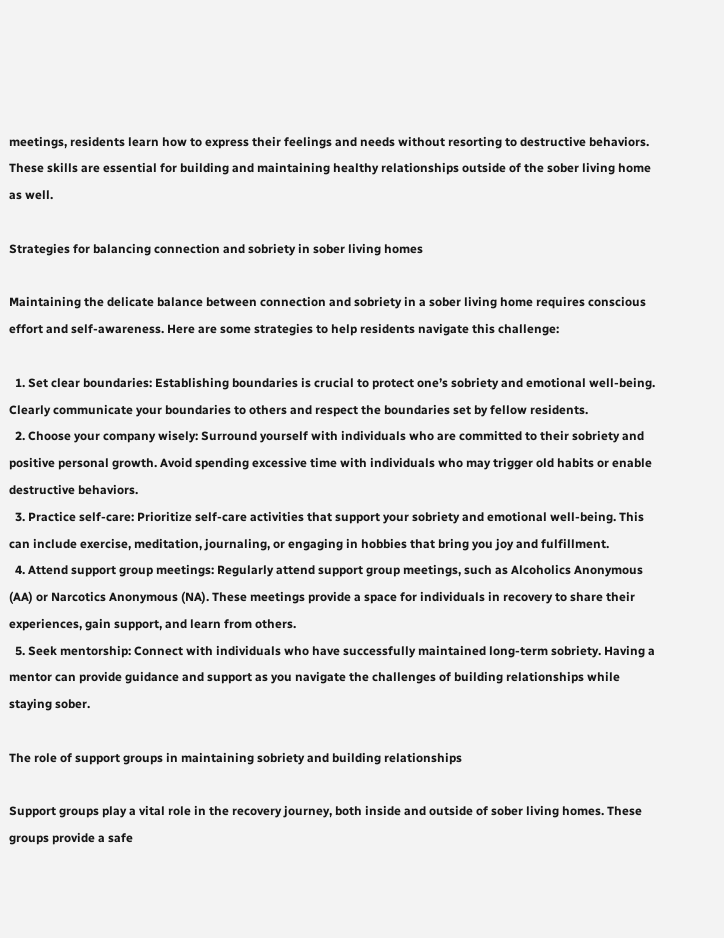meetings, residents learn how to express their feelings and needs without resorting to destructive behaviors. These skills are essential for building and maintaining healthy relationships outside of the sober living home as well.

Strategies for balancing connection and sobriety in sober living homes

Maintaining the delicate balance between connection and sobriety in a sober living home requires conscious effort and self-awareness. Here are some strategies to help residents navigate this challenge:

  1. Set clear boundaries: Establishing boundaries is crucial to protect one’s sobriety and emotional well-being. Clearly communicate your boundaries to others and respect the boundaries set by fellow residents.
  2. Choose your company wisely: Surround yourself with individuals who are committed to their sobriety and positive personal growth. Avoid spending excessive time with individuals who may trigger old habits or enable destructive behaviors.
  3. Practice self-care: Prioritize self-care activities that support your sobriety and emotional well-being. This can include exercise, meditation, journaling, or engaging in hobbies that bring you joy and fulfillment.
  4. Attend support group meetings: Regularly attend support group meetings, such as Alcoholics Anonymous (AA) or Narcotics Anonymous (NA). These meetings provide a space for individuals in recovery to share their experiences, gain support, and learn from others.
  5. Seek mentorship: Connect with individuals who have successfully maintained long-term sobriety. Having a mentor can provide guidance and support as you navigate the challenges of building relationships while staying sober.

The role of support groups in maintaining sobriety and building relationships

Support groups play a vital role in the recovery journey, both inside and outside of sober living homes. These groups provide a safe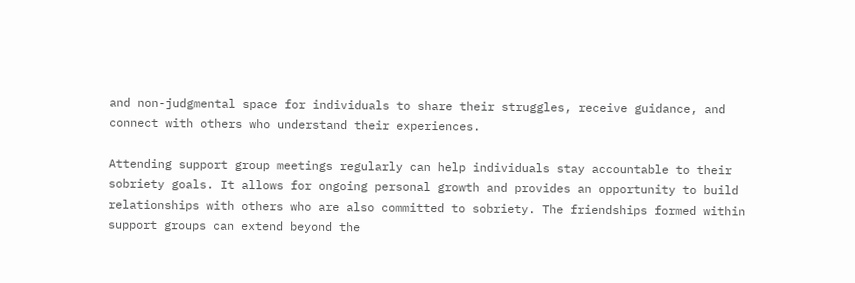and non-judgmental space for individuals to share their struggles, receive guidance, and connect with others who understand their experiences.

Attending support group meetings regularly can help individuals stay accountable to their sobriety goals. It allows for ongoing personal growth and provides an opportunity to build relationships with others who are also committed to sobriety. The friendships formed within support groups can extend beyond the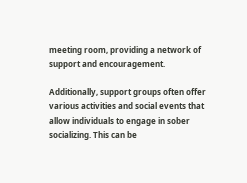meeting room, providing a network of support and encouragement.

Additionally, support groups often offer various activities and social events that allow individuals to engage in sober socializing. This can be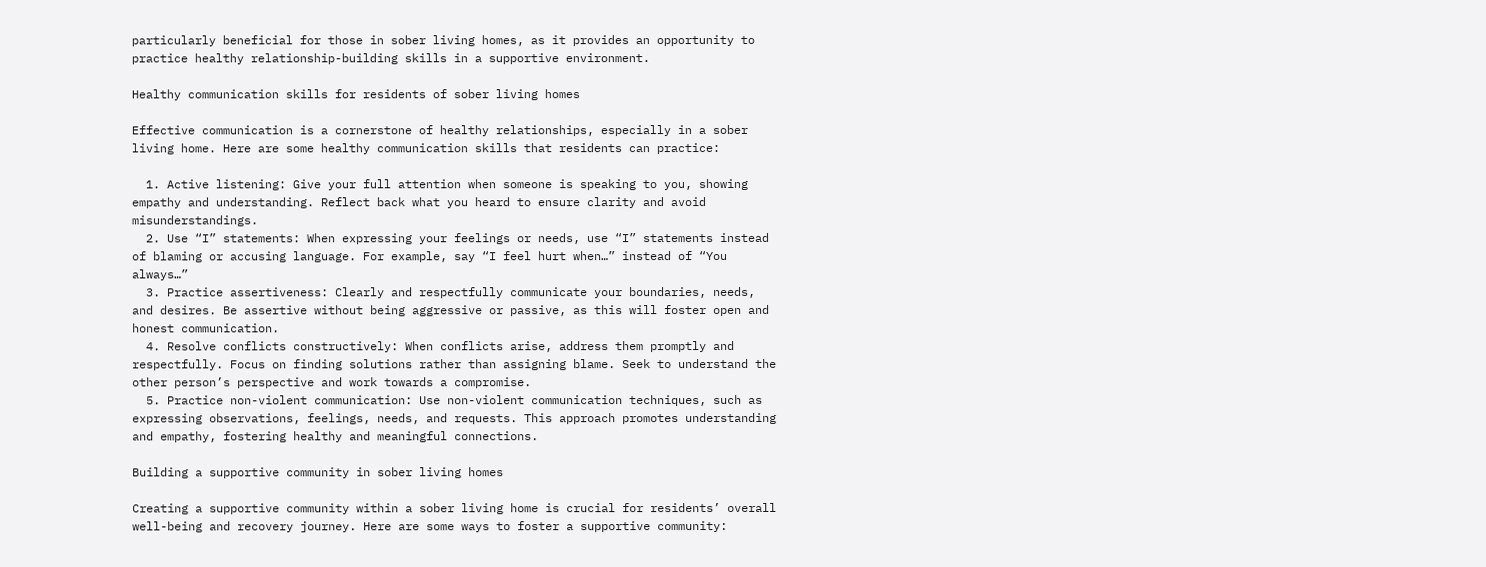particularly beneficial for those in sober living homes, as it provides an opportunity to practice healthy relationship-building skills in a supportive environment.

Healthy communication skills for residents of sober living homes

Effective communication is a cornerstone of healthy relationships, especially in a sober living home. Here are some healthy communication skills that residents can practice:

  1. Active listening: Give your full attention when someone is speaking to you, showing empathy and understanding. Reflect back what you heard to ensure clarity and avoid misunderstandings.
  2. Use “I” statements: When expressing your feelings or needs, use “I” statements instead of blaming or accusing language. For example, say “I feel hurt when…” instead of “You always…”
  3. Practice assertiveness: Clearly and respectfully communicate your boundaries, needs, and desires. Be assertive without being aggressive or passive, as this will foster open and honest communication.
  4. Resolve conflicts constructively: When conflicts arise, address them promptly and respectfully. Focus on finding solutions rather than assigning blame. Seek to understand the other person’s perspective and work towards a compromise.
  5. Practice non-violent communication: Use non-violent communication techniques, such as expressing observations, feelings, needs, and requests. This approach promotes understanding and empathy, fostering healthy and meaningful connections.

Building a supportive community in sober living homes

Creating a supportive community within a sober living home is crucial for residents’ overall well-being and recovery journey. Here are some ways to foster a supportive community: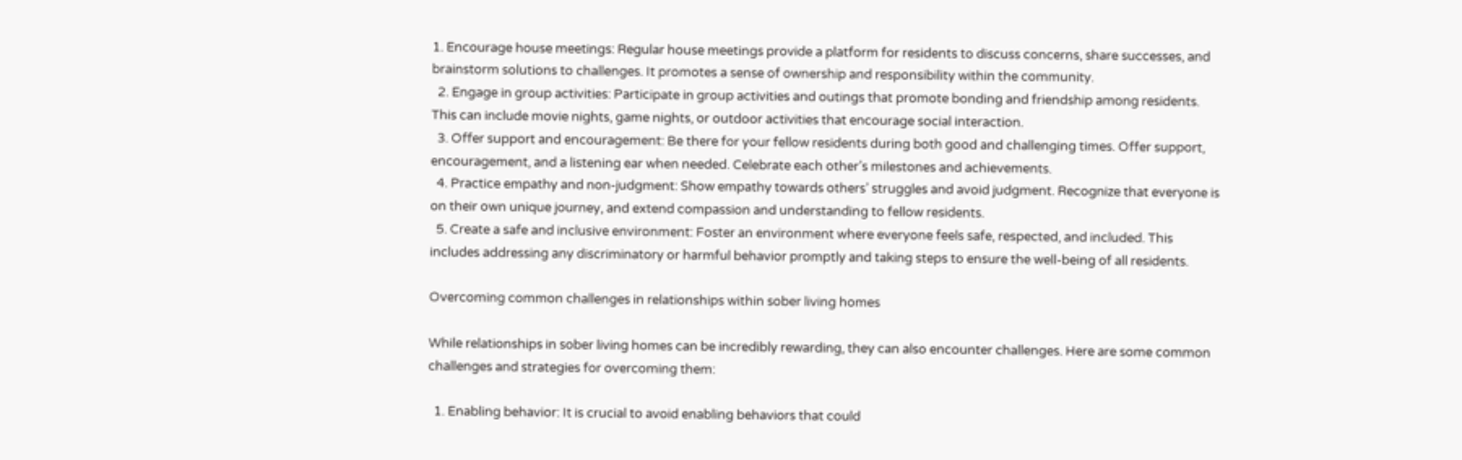1. Encourage house meetings: Regular house meetings provide a platform for residents to discuss concerns, share successes, and brainstorm solutions to challenges. It promotes a sense of ownership and responsibility within the community.
  2. Engage in group activities: Participate in group activities and outings that promote bonding and friendship among residents. This can include movie nights, game nights, or outdoor activities that encourage social interaction.
  3. Offer support and encouragement: Be there for your fellow residents during both good and challenging times. Offer support, encouragement, and a listening ear when needed. Celebrate each other’s milestones and achievements.
  4. Practice empathy and non-judgment: Show empathy towards others’ struggles and avoid judgment. Recognize that everyone is on their own unique journey, and extend compassion and understanding to fellow residents.
  5. Create a safe and inclusive environment: Foster an environment where everyone feels safe, respected, and included. This includes addressing any discriminatory or harmful behavior promptly and taking steps to ensure the well-being of all residents.

Overcoming common challenges in relationships within sober living homes

While relationships in sober living homes can be incredibly rewarding, they can also encounter challenges. Here are some common challenges and strategies for overcoming them:

  1. Enabling behavior: It is crucial to avoid enabling behaviors that could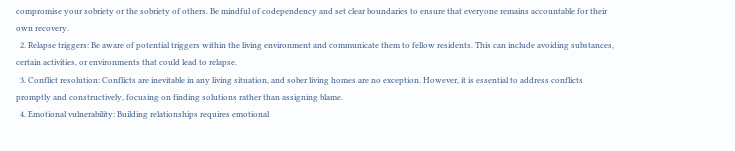compromise your sobriety or the sobriety of others. Be mindful of codependency and set clear boundaries to ensure that everyone remains accountable for their own recovery.
  2. Relapse triggers: Be aware of potential triggers within the living environment and communicate them to fellow residents. This can include avoiding substances, certain activities, or environments that could lead to relapse.
  3. Conflict resolution: Conflicts are inevitable in any living situation, and sober living homes are no exception. However, it is essential to address conflicts promptly and constructively, focusing on finding solutions rather than assigning blame.
  4. Emotional vulnerability: Building relationships requires emotional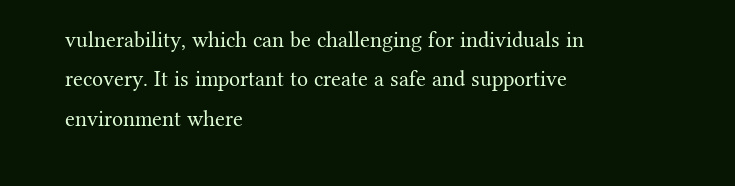vulnerability, which can be challenging for individuals in recovery. It is important to create a safe and supportive environment where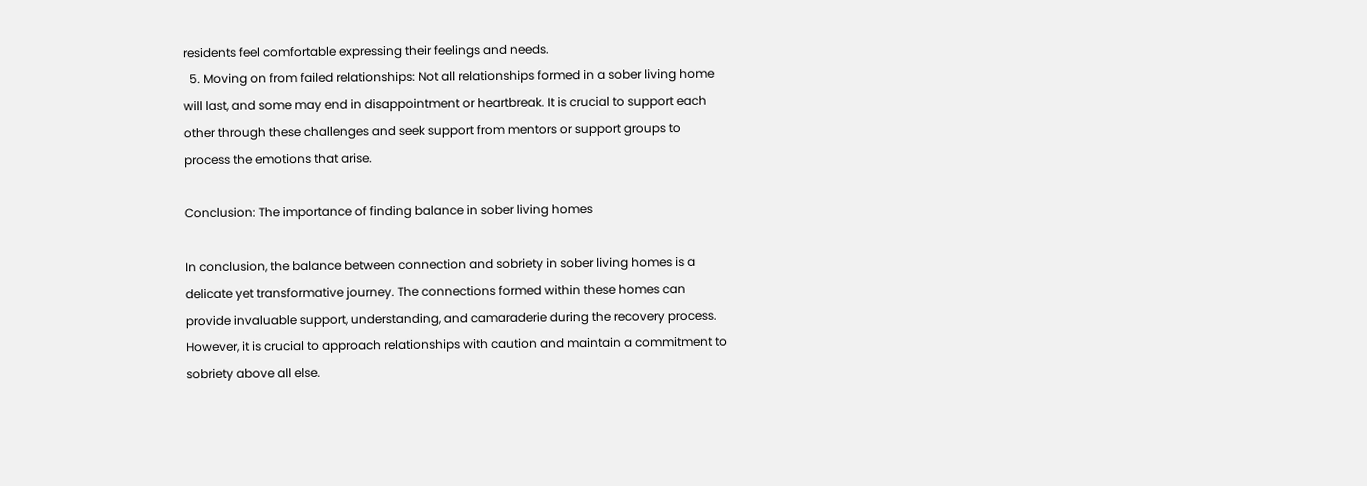residents feel comfortable expressing their feelings and needs.
  5. Moving on from failed relationships: Not all relationships formed in a sober living home will last, and some may end in disappointment or heartbreak. It is crucial to support each other through these challenges and seek support from mentors or support groups to process the emotions that arise.

Conclusion: The importance of finding balance in sober living homes

In conclusion, the balance between connection and sobriety in sober living homes is a delicate yet transformative journey. The connections formed within these homes can provide invaluable support, understanding, and camaraderie during the recovery process. However, it is crucial to approach relationships with caution and maintain a commitment to sobriety above all else.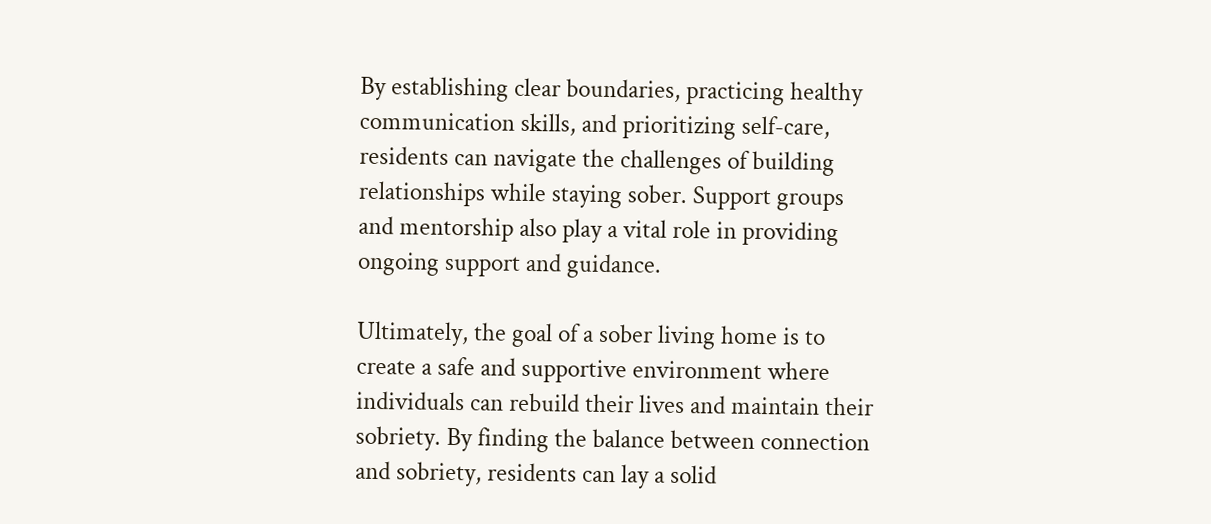By establishing clear boundaries, practicing healthy communication skills, and prioritizing self-care, residents can navigate the challenges of building relationships while staying sober. Support groups and mentorship also play a vital role in providing ongoing support and guidance.

Ultimately, the goal of a sober living home is to create a safe and supportive environment where individuals can rebuild their lives and maintain their sobriety. By finding the balance between connection and sobriety, residents can lay a solid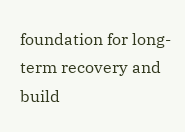foundation for long-term recovery and build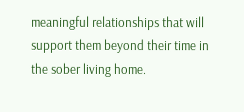meaningful relationships that will support them beyond their time in the sober living home.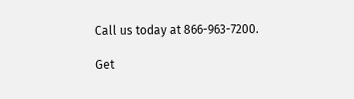Call us today at 866-963-7200.

Get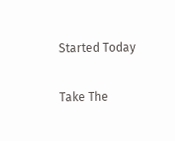Started Today

Take The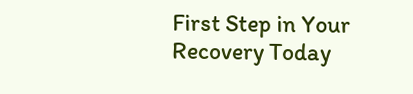First Step in Your Recovery Today